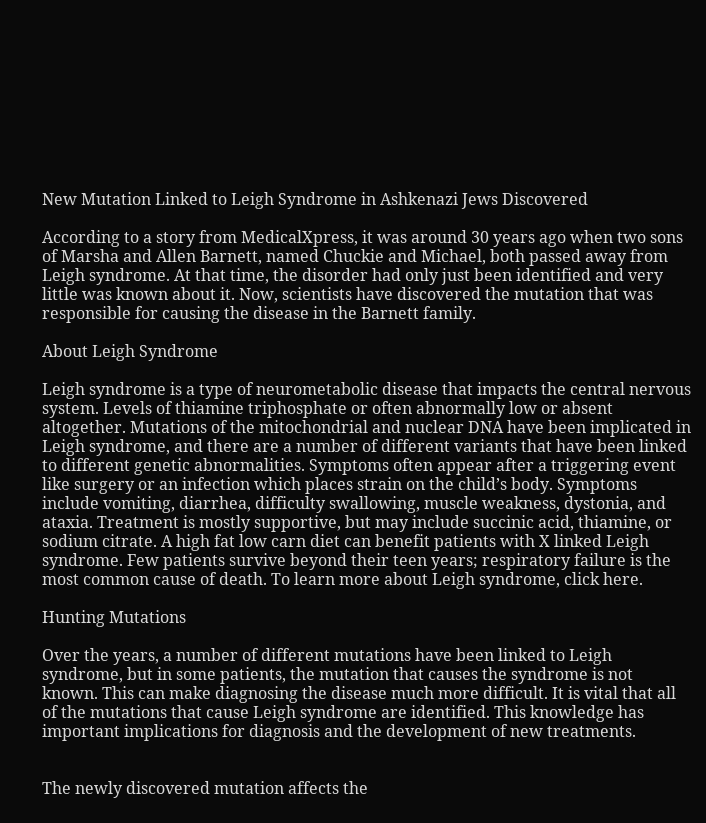New Mutation Linked to Leigh Syndrome in Ashkenazi Jews Discovered

According to a story from MedicalXpress, it was around 30 years ago when two sons of Marsha and Allen Barnett, named Chuckie and Michael, both passed away from Leigh syndrome. At that time, the disorder had only just been identified and very little was known about it. Now, scientists have discovered the mutation that was responsible for causing the disease in the Barnett family.

About Leigh Syndrome

Leigh syndrome is a type of neurometabolic disease that impacts the central nervous system. Levels of thiamine triphosphate or often abnormally low or absent altogether. Mutations of the mitochondrial and nuclear DNA have been implicated in Leigh syndrome, and there are a number of different variants that have been linked to different genetic abnormalities. Symptoms often appear after a triggering event like surgery or an infection which places strain on the child’s body. Symptoms include vomiting, diarrhea, difficulty swallowing, muscle weakness, dystonia, and ataxia. Treatment is mostly supportive, but may include succinic acid, thiamine, or sodium citrate. A high fat low carn diet can benefit patients with X linked Leigh syndrome. Few patients survive beyond their teen years; respiratory failure is the most common cause of death. To learn more about Leigh syndrome, click here.

Hunting Mutations

Over the years, a number of different mutations have been linked to Leigh syndrome, but in some patients, the mutation that causes the syndrome is not known. This can make diagnosing the disease much more difficult. It is vital that all of the mutations that cause Leigh syndrome are identified. This knowledge has important implications for diagnosis and the development of new treatments.


The newly discovered mutation affects the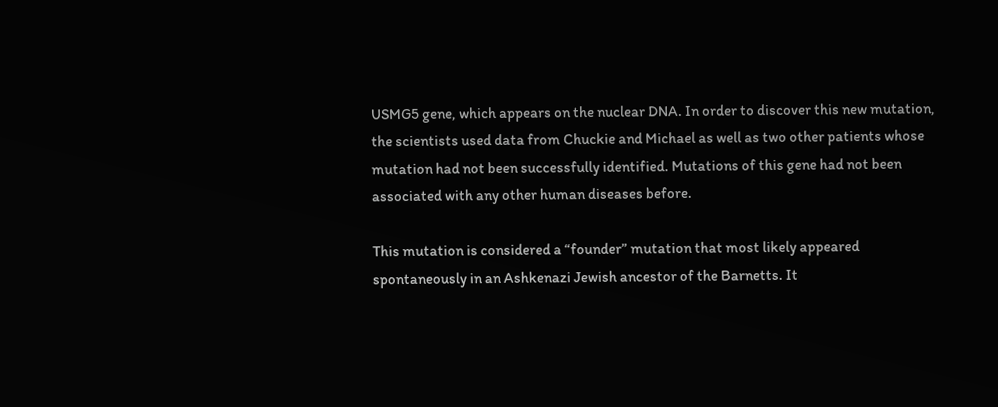USMG5 gene, which appears on the nuclear DNA. In order to discover this new mutation, the scientists used data from Chuckie and Michael as well as two other patients whose mutation had not been successfully identified. Mutations of this gene had not been associated with any other human diseases before.

This mutation is considered a “founder” mutation that most likely appeared spontaneously in an Ashkenazi Jewish ancestor of the Barnetts. It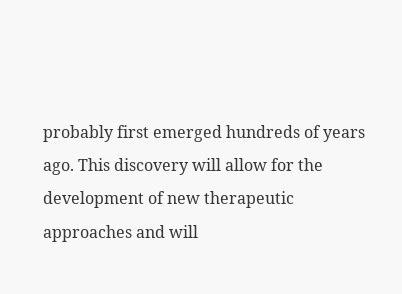probably first emerged hundreds of years ago. This discovery will allow for the development of new therapeutic approaches and will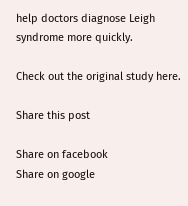help doctors diagnose Leigh syndrome more quickly.

Check out the original study here.

Share this post

Share on facebook
Share on google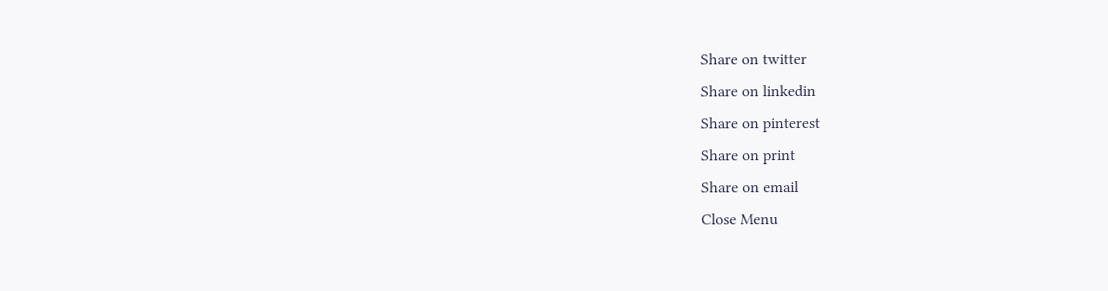Share on twitter
Share on linkedin
Share on pinterest
Share on print
Share on email
Close Menu